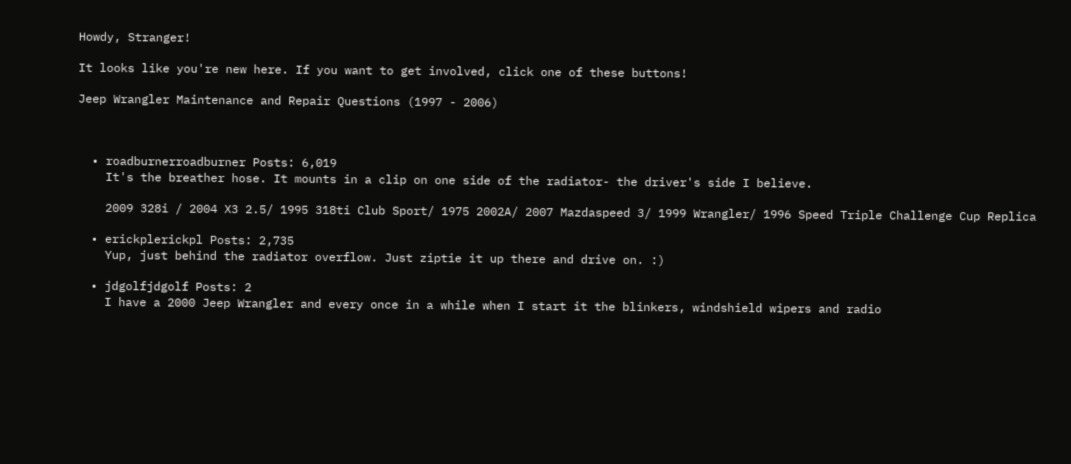Howdy, Stranger!

It looks like you're new here. If you want to get involved, click one of these buttons!

Jeep Wrangler Maintenance and Repair Questions (1997 - 2006)



  • roadburnerroadburner Posts: 6,019
    It's the breather hose. It mounts in a clip on one side of the radiator- the driver's side I believe.

    2009 328i / 2004 X3 2.5/ 1995 318ti Club Sport/ 1975 2002A/ 2007 Mazdaspeed 3/ 1999 Wrangler/ 1996 Speed Triple Challenge Cup Replica

  • erickplerickpl Posts: 2,735
    Yup, just behind the radiator overflow. Just ziptie it up there and drive on. :)

  • jdgolfjdgolf Posts: 2
    I have a 2000 Jeep Wrangler and every once in a while when I start it the blinkers, windshield wipers and radio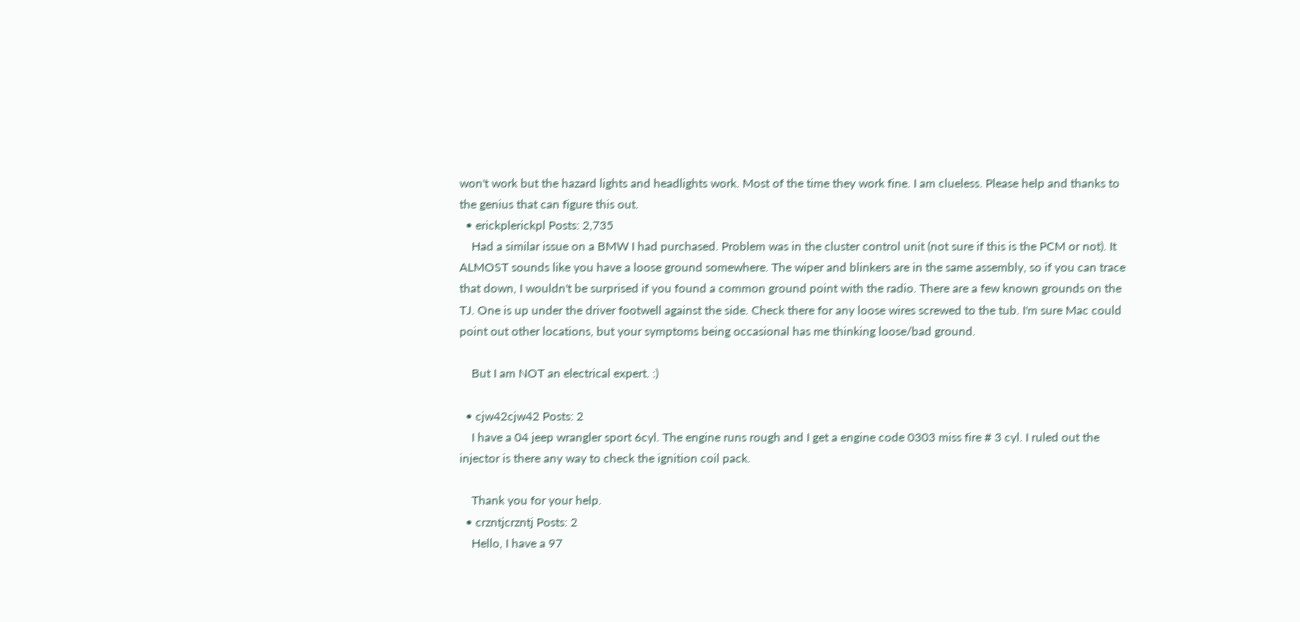won't work but the hazard lights and headlights work. Most of the time they work fine. I am clueless. Please help and thanks to the genius that can figure this out.
  • erickplerickpl Posts: 2,735
    Had a similar issue on a BMW I had purchased. Problem was in the cluster control unit (not sure if this is the PCM or not). It ALMOST sounds like you have a loose ground somewhere. The wiper and blinkers are in the same assembly, so if you can trace that down, I wouldn't be surprised if you found a common ground point with the radio. There are a few known grounds on the TJ. One is up under the driver footwell against the side. Check there for any loose wires screwed to the tub. I'm sure Mac could point out other locations, but your symptoms being occasional has me thinking loose/bad ground.

    But I am NOT an electrical expert. :)

  • cjw42cjw42 Posts: 2
    I have a 04 jeep wrangler sport 6cyl. The engine runs rough and I get a engine code 0303 miss fire # 3 cyl. I ruled out the injector is there any way to check the ignition coil pack.

    Thank you for your help.
  • crzntjcrzntj Posts: 2
    Hello, I have a 97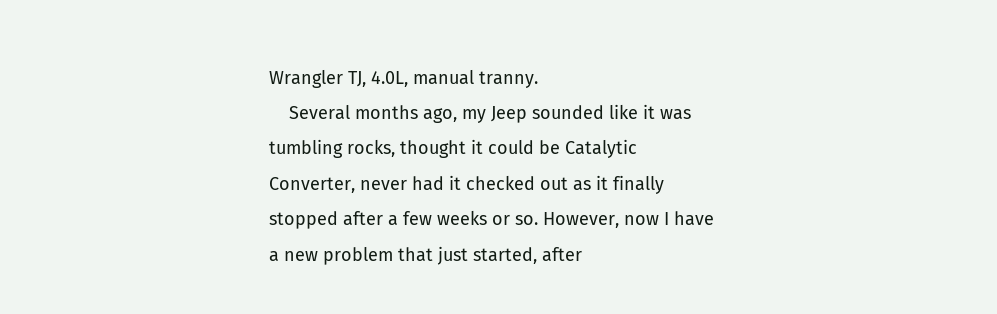Wrangler TJ, 4.0L, manual tranny.
    Several months ago, my Jeep sounded like it was tumbling rocks, thought it could be Catalytic Converter, never had it checked out as it finally stopped after a few weeks or so. However, now I have a new problem that just started, after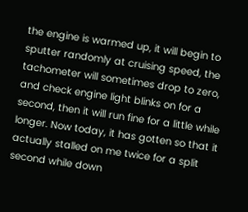the engine is warmed up, it will begin to sputter randomly at cruising speed, the tachometer will sometimes drop to zero, and check engine light blinks on for a second, then it will run fine for a little while longer. Now today, it has gotten so that it actually stalled on me twice for a split second while down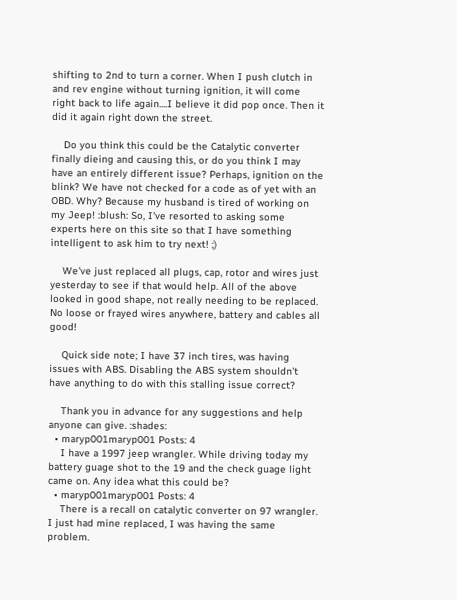shifting to 2nd to turn a corner. When I push clutch in and rev engine without turning ignition, it will come right back to life again....I believe it did pop once. Then it did it again right down the street.

    Do you think this could be the Catalytic converter finally dieing and causing this, or do you think I may have an entirely different issue? Perhaps, ignition on the blink? We have not checked for a code as of yet with an OBD. Why? Because my husband is tired of working on my Jeep! :blush: So, I've resorted to asking some experts here on this site so that I have something intelligent to ask him to try next! ;)

    We've just replaced all plugs, cap, rotor and wires just yesterday to see if that would help. All of the above looked in good shape, not really needing to be replaced. No loose or frayed wires anywhere, battery and cables all good!

    Quick side note; I have 37 inch tires, was having issues with ABS. Disabling the ABS system shouldn't have anything to do with this stalling issue correct?

    Thank you in advance for any suggestions and help anyone can give. :shades:
  • maryp001maryp001 Posts: 4
    I have a 1997 jeep wrangler. While driving today my battery guage shot to the 19 and the check guage light came on. Any idea what this could be?
  • maryp001maryp001 Posts: 4
    There is a recall on catalytic converter on 97 wrangler. I just had mine replaced, I was having the same problem.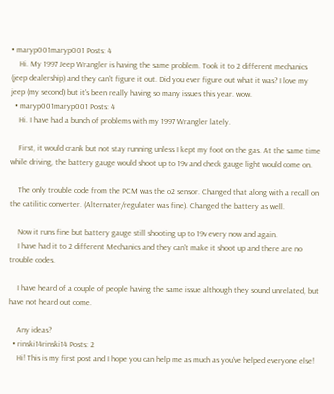• maryp001maryp001 Posts: 4
    Hi. My 1997 Jeep Wrangler is having the same problem. Took it to 2 different mechanics (jeep dealership) and they can't figure it out. Did you ever figure out what it was? I love my jeep (my second) but it's been really having so many issues this year. wow.
  • maryp001maryp001 Posts: 4
    Hi. I have had a bunch of problems with my 1997 Wrangler lately.

    First, it would crank but not stay running unless I kept my foot on the gas. At the same time while driving, the battery gauge would shoot up to 19v and check gauge light would come on.

    The only trouble code from the PCM was the o2 sensor. Changed that along with a recall on the catilitic converter. (Alternater/regulater was fine). Changed the battery as well.

    Now it runs fine but battery gauge still shooting up to 19v every now and again.
    I have had it to 2 different Mechanics and they can't make it shoot up and there are no trouble codes.

    I have heard of a couple of people having the same issue although they sound unrelated, but have not heard out come.

    Any ideas?
  • rinski14rinski14 Posts: 2
    Hi! This is my first post and I hope you can help me as much as you've helped everyone else!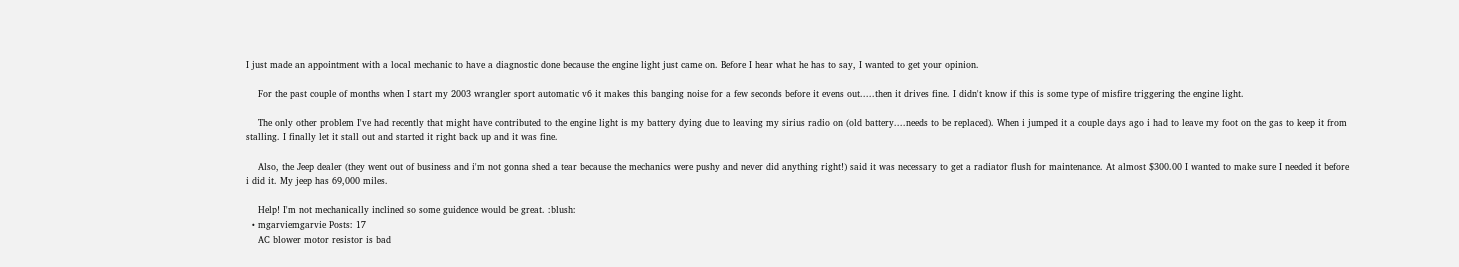I just made an appointment with a local mechanic to have a diagnostic done because the engine light just came on. Before I hear what he has to say, I wanted to get your opinion.

    For the past couple of months when I start my 2003 wrangler sport automatic v6 it makes this banging noise for a few seconds before it evens out.....then it drives fine. I didn't know if this is some type of misfire triggering the engine light.

    The only other problem I've had recently that might have contributed to the engine light is my battery dying due to leaving my sirius radio on (old battery....needs to be replaced). When i jumped it a couple days ago i had to leave my foot on the gas to keep it from stalling. I finally let it stall out and started it right back up and it was fine.

    Also, the Jeep dealer (they went out of business and i'm not gonna shed a tear because the mechanics were pushy and never did anything right!) said it was necessary to get a radiator flush for maintenance. At almost $300.00 I wanted to make sure I needed it before i did it. My jeep has 69,000 miles.

    Help! I'm not mechanically inclined so some guidence would be great. :blush:
  • mgarviemgarvie Posts: 17
    AC blower motor resistor is bad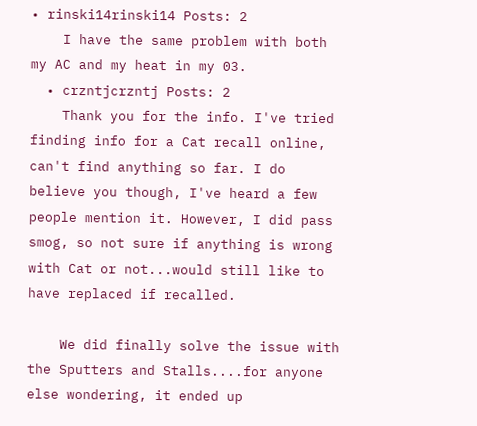• rinski14rinski14 Posts: 2
    I have the same problem with both my AC and my heat in my 03.
  • crzntjcrzntj Posts: 2
    Thank you for the info. I've tried finding info for a Cat recall online, can't find anything so far. I do believe you though, I've heard a few people mention it. However, I did pass smog, so not sure if anything is wrong with Cat or not...would still like to have replaced if recalled.

    We did finally solve the issue with the Sputters and Stalls....for anyone else wondering, it ended up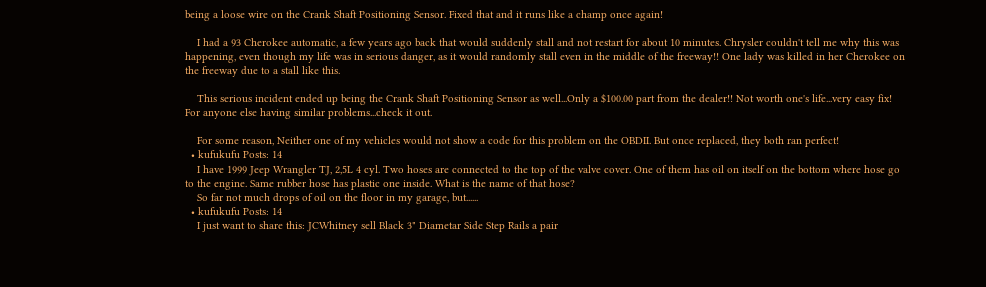being a loose wire on the Crank Shaft Positioning Sensor. Fixed that and it runs like a champ once again!

    I had a 93 Cherokee automatic, a few years ago back that would suddenly stall and not restart for about 10 minutes. Chrysler couldn't tell me why this was happening, even though my life was in serious danger, as it would randomly stall even in the middle of the freeway!! One lady was killed in her Cherokee on the freeway due to a stall like this.

    This serious incident ended up being the Crank Shaft Positioning Sensor as well...Only a $100.00 part from the dealer!! Not worth one's life...very easy fix! For anyone else having similar problems...check it out.

    For some reason, Neither one of my vehicles would not show a code for this problem on the OBDII. But once replaced, they both ran perfect!
  • kufukufu Posts: 14
    I have 1999 Jeep Wrangler TJ, 2,5L 4 cyl. Two hoses are connected to the top of the valve cover. One of them has oil on itself on the bottom where hose go to the engine. Same rubber hose has plastic one inside. What is the name of that hose?
    So far not much drops of oil on the floor in my garage, but......
  • kufukufu Posts: 14
    I just want to share this: JCWhitney sell Black 3" Diametar Side Step Rails a pair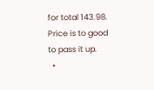for total 143.98. Price is to good to pass it up.
  •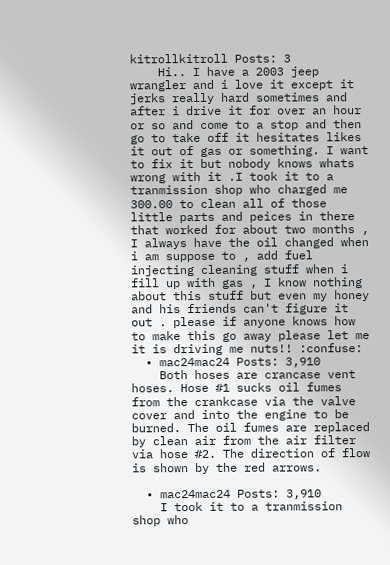kitrollkitroll Posts: 3
    Hi.. I have a 2003 jeep wrangler and i love it except it jerks really hard sometimes and after i drive it for over an hour or so and come to a stop and then go to take off it hesitates likes it out of gas or something. I want to fix it but nobody knows whats wrong with it .I took it to a tranmission shop who charged me 300.00 to clean all of those little parts and peices in there that worked for about two months , I always have the oil changed when i am suppose to , add fuel injecting cleaning stuff when i fill up with gas , I know nothing about this stuff but even my honey and his friends can't figure it out . please if anyone knows how to make this go away please let me it is driving me nuts!! :confuse:
  • mac24mac24 Posts: 3,910
    Both hoses are crancase vent hoses. Hose #1 sucks oil fumes from the crankcase via the valve cover and into the engine to be burned. The oil fumes are replaced by clean air from the air filter via hose #2. The direction of flow is shown by the red arrows.

  • mac24mac24 Posts: 3,910
    I took it to a tranmission shop who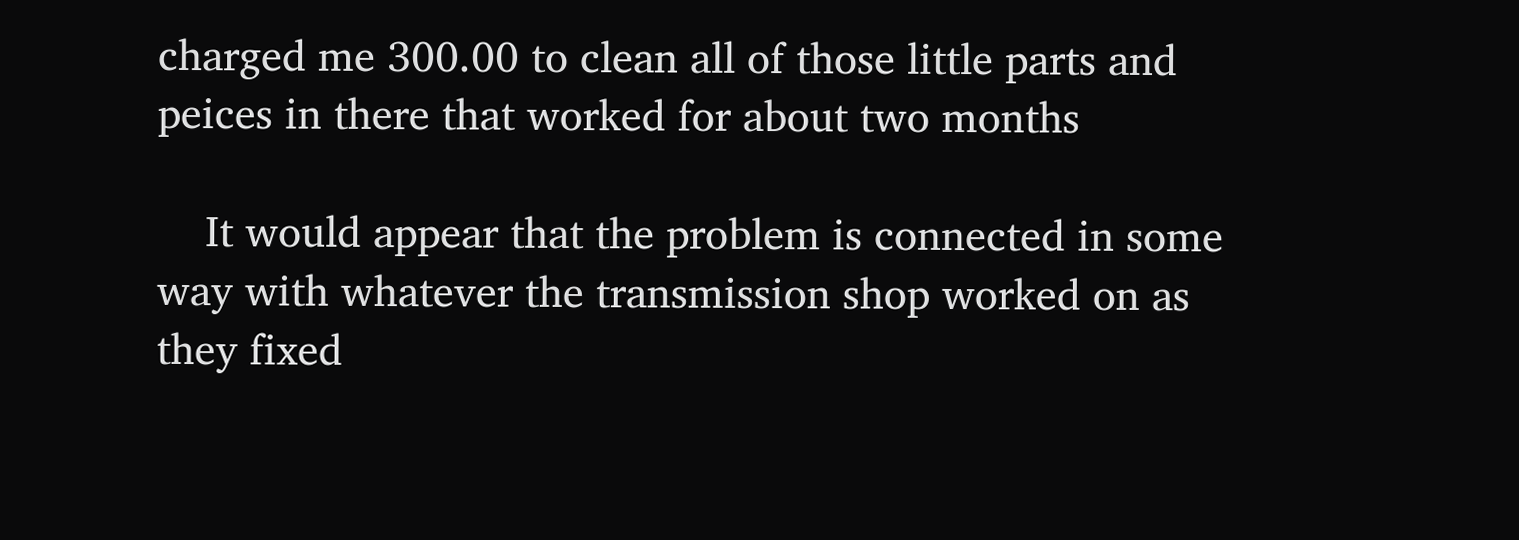charged me 300.00 to clean all of those little parts and peices in there that worked for about two months

    It would appear that the problem is connected in some way with whatever the transmission shop worked on as they fixed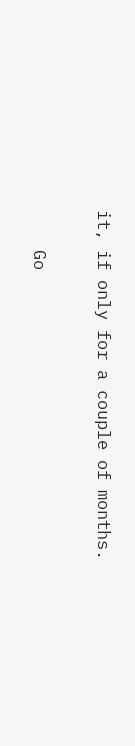it, if only for a couple of months.

    Go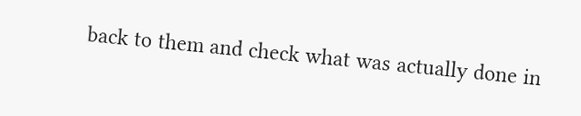back to them and check what was actually done in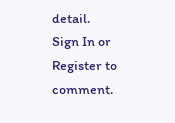detail.
Sign In or Register to comment.